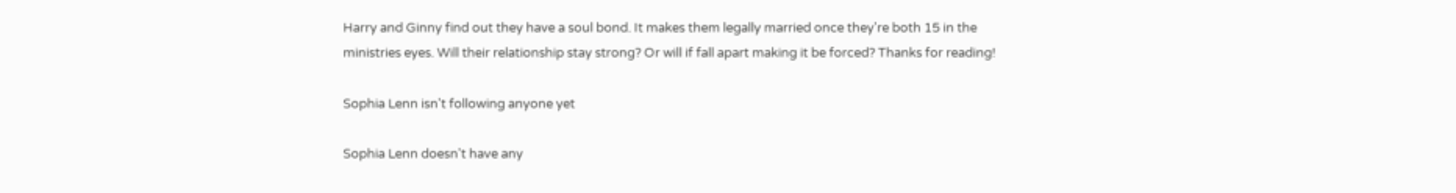Harry and Ginny find out they have a soul bond. It makes them legally married once they're both 15 in the ministries eyes. Will their relationship stay strong? Or will if fall apart making it be forced? Thanks for reading!

Sophia Lenn isn't following anyone yet

Sophia Lenn doesn't have any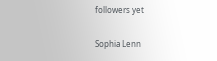followers yet

Sophia Lenn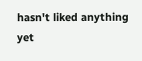hasn't liked anything yet